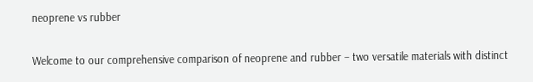neoprene vs rubber

Welcome to our comprehensive comparison of neoprene and rubber – two versatile materials with distinct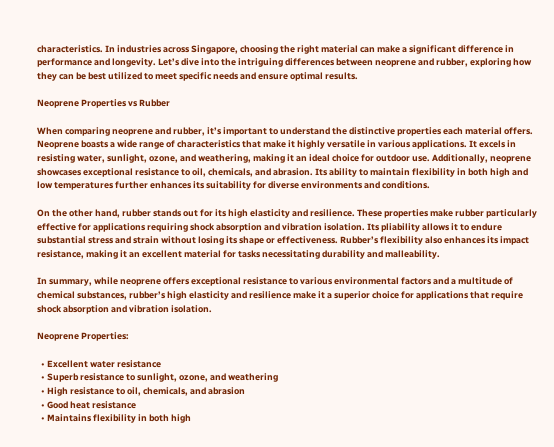characteristics. In industries across Singapore, choosing the right material can make a significant difference in performance and longevity. Let’s dive into the intriguing differences between neoprene and rubber, exploring how they can be best utilized to meet specific needs and ensure optimal results.

Neoprene Properties vs Rubber

When comparing neoprene and rubber, it’s important to understand the distinctive properties each material offers. Neoprene boasts a wide range of characteristics that make it highly versatile in various applications. It excels in resisting water, sunlight, ozone, and weathering, making it an ideal choice for outdoor use. Additionally, neoprene showcases exceptional resistance to oil, chemicals, and abrasion. Its ability to maintain flexibility in both high and low temperatures further enhances its suitability for diverse environments and conditions.

On the other hand, rubber stands out for its high elasticity and resilience. These properties make rubber particularly effective for applications requiring shock absorption and vibration isolation. Its pliability allows it to endure substantial stress and strain without losing its shape or effectiveness. Rubber’s flexibility also enhances its impact resistance, making it an excellent material for tasks necessitating durability and malleability.

In summary, while neoprene offers exceptional resistance to various environmental factors and a multitude of chemical substances, rubber’s high elasticity and resilience make it a superior choice for applications that require shock absorption and vibration isolation.

Neoprene Properties:

  • Excellent water resistance
  • Superb resistance to sunlight, ozone, and weathering
  • High resistance to oil, chemicals, and abrasion
  • Good heat resistance
  • Maintains flexibility in both high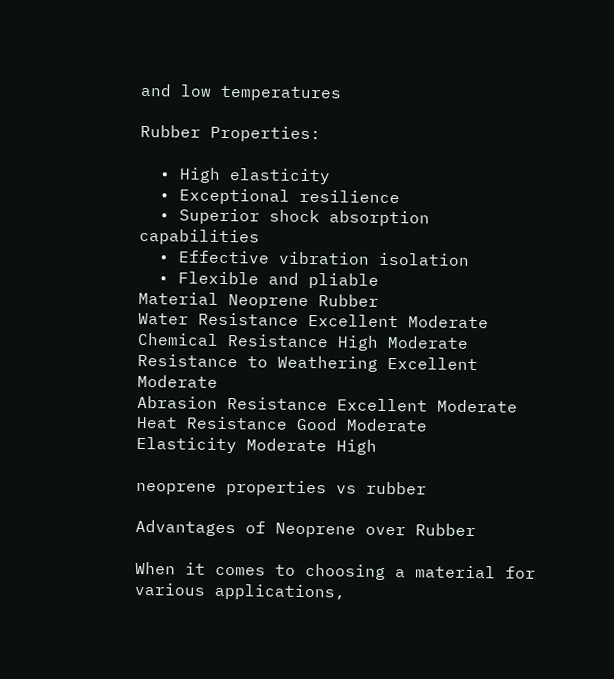and low temperatures

Rubber Properties:

  • High elasticity
  • Exceptional resilience
  • Superior shock absorption capabilities
  • Effective vibration isolation
  • Flexible and pliable
Material Neoprene Rubber
Water Resistance Excellent Moderate
Chemical Resistance High Moderate
Resistance to Weathering Excellent Moderate
Abrasion Resistance Excellent Moderate
Heat Resistance Good Moderate
Elasticity Moderate High

neoprene properties vs rubber

Advantages of Neoprene over Rubber

When it comes to choosing a material for various applications,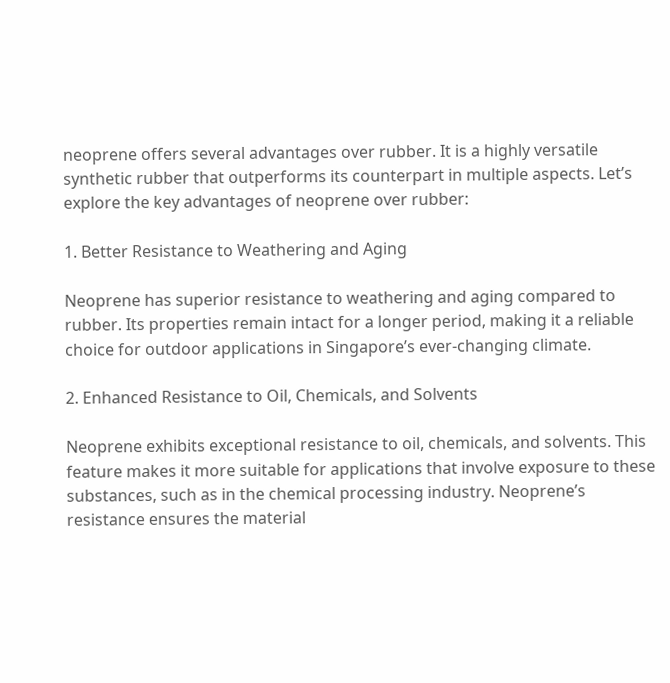neoprene offers several advantages over rubber. It is a highly versatile synthetic rubber that outperforms its counterpart in multiple aspects. Let’s explore the key advantages of neoprene over rubber:

1. Better Resistance to Weathering and Aging

Neoprene has superior resistance to weathering and aging compared to rubber. Its properties remain intact for a longer period, making it a reliable choice for outdoor applications in Singapore’s ever-changing climate.

2. Enhanced Resistance to Oil, Chemicals, and Solvents

Neoprene exhibits exceptional resistance to oil, chemicals, and solvents. This feature makes it more suitable for applications that involve exposure to these substances, such as in the chemical processing industry. Neoprene’s resistance ensures the material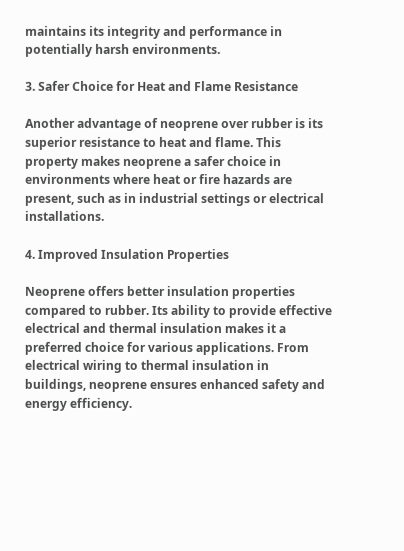maintains its integrity and performance in potentially harsh environments.

3. Safer Choice for Heat and Flame Resistance

Another advantage of neoprene over rubber is its superior resistance to heat and flame. This property makes neoprene a safer choice in environments where heat or fire hazards are present, such as in industrial settings or electrical installations.

4. Improved Insulation Properties

Neoprene offers better insulation properties compared to rubber. Its ability to provide effective electrical and thermal insulation makes it a preferred choice for various applications. From electrical wiring to thermal insulation in buildings, neoprene ensures enhanced safety and energy efficiency.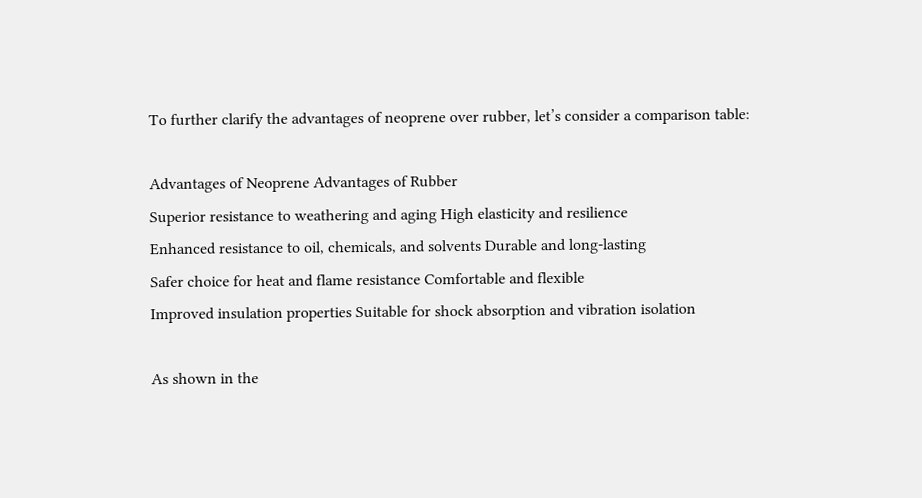To further clarify the advantages of neoprene over rubber, let’s consider a comparison table:

Advantages of Neoprene Advantages of Rubber
Superior resistance to weathering and aging High elasticity and resilience
Enhanced resistance to oil, chemicals, and solvents Durable and long-lasting
Safer choice for heat and flame resistance Comfortable and flexible
Improved insulation properties Suitable for shock absorption and vibration isolation

As shown in the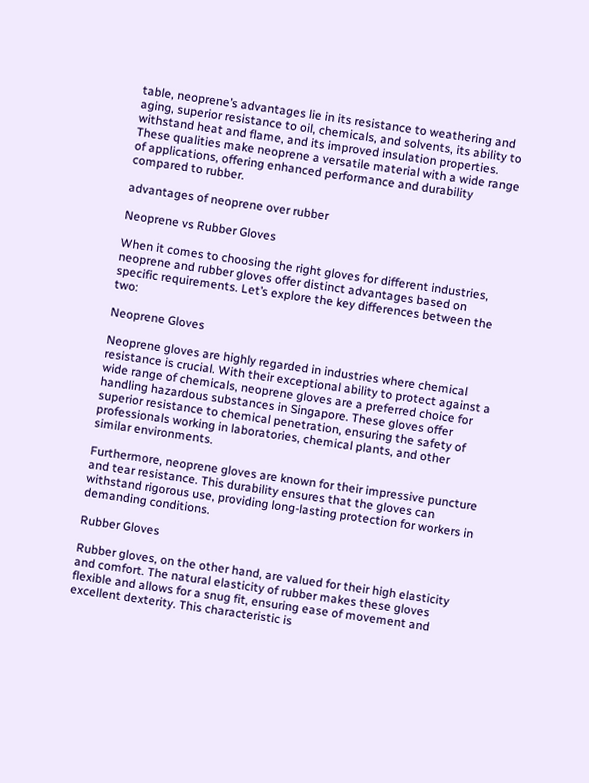table, neoprene’s advantages lie in its resistance to weathering and aging, superior resistance to oil, chemicals, and solvents, its ability to withstand heat and flame, and its improved insulation properties. These qualities make neoprene a versatile material with a wide range of applications, offering enhanced performance and durability compared to rubber.

advantages of neoprene over rubber

Neoprene vs Rubber Gloves

When it comes to choosing the right gloves for different industries, neoprene and rubber gloves offer distinct advantages based on specific requirements. Let’s explore the key differences between the two:

Neoprene Gloves

Neoprene gloves are highly regarded in industries where chemical resistance is crucial. With their exceptional ability to protect against a wide range of chemicals, neoprene gloves are a preferred choice for handling hazardous substances in Singapore. These gloves offer superior resistance to chemical penetration, ensuring the safety of professionals working in laboratories, chemical plants, and other similar environments.

Furthermore, neoprene gloves are known for their impressive puncture and tear resistance. This durability ensures that the gloves can withstand rigorous use, providing long-lasting protection for workers in demanding conditions.

Rubber Gloves

Rubber gloves, on the other hand, are valued for their high elasticity and comfort. The natural elasticity of rubber makes these gloves flexible and allows for a snug fit, ensuring ease of movement and excellent dexterity. This characteristic is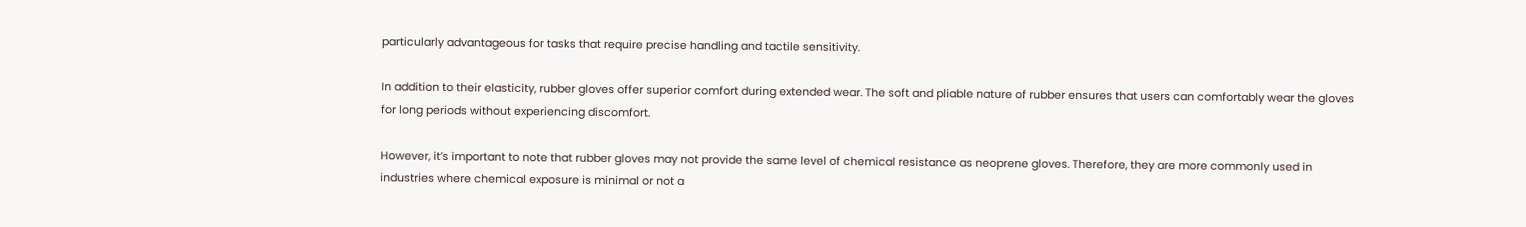particularly advantageous for tasks that require precise handling and tactile sensitivity.

In addition to their elasticity, rubber gloves offer superior comfort during extended wear. The soft and pliable nature of rubber ensures that users can comfortably wear the gloves for long periods without experiencing discomfort.

However, it’s important to note that rubber gloves may not provide the same level of chemical resistance as neoprene gloves. Therefore, they are more commonly used in industries where chemical exposure is minimal or not a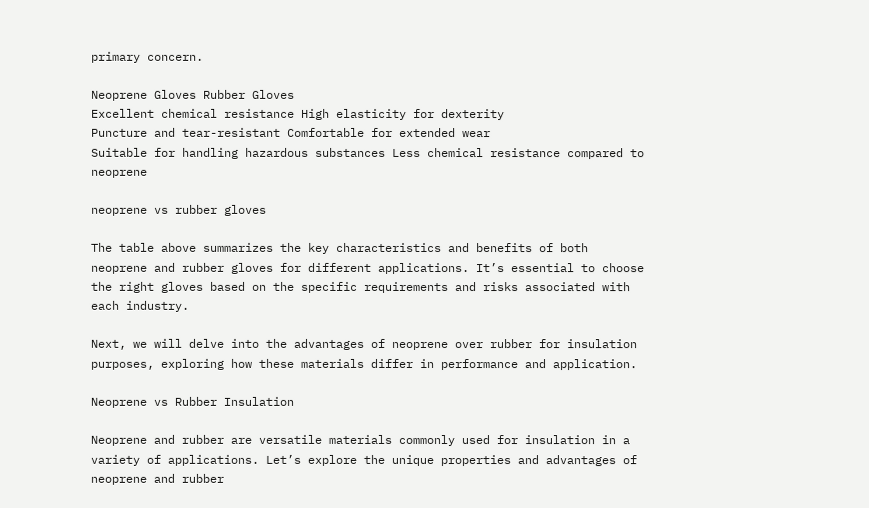primary concern.

Neoprene Gloves Rubber Gloves
Excellent chemical resistance High elasticity for dexterity
Puncture and tear-resistant Comfortable for extended wear
Suitable for handling hazardous substances Less chemical resistance compared to neoprene

neoprene vs rubber gloves

The table above summarizes the key characteristics and benefits of both neoprene and rubber gloves for different applications. It’s essential to choose the right gloves based on the specific requirements and risks associated with each industry.

Next, we will delve into the advantages of neoprene over rubber for insulation purposes, exploring how these materials differ in performance and application.

Neoprene vs Rubber Insulation

Neoprene and rubber are versatile materials commonly used for insulation in a variety of applications. Let’s explore the unique properties and advantages of neoprene and rubber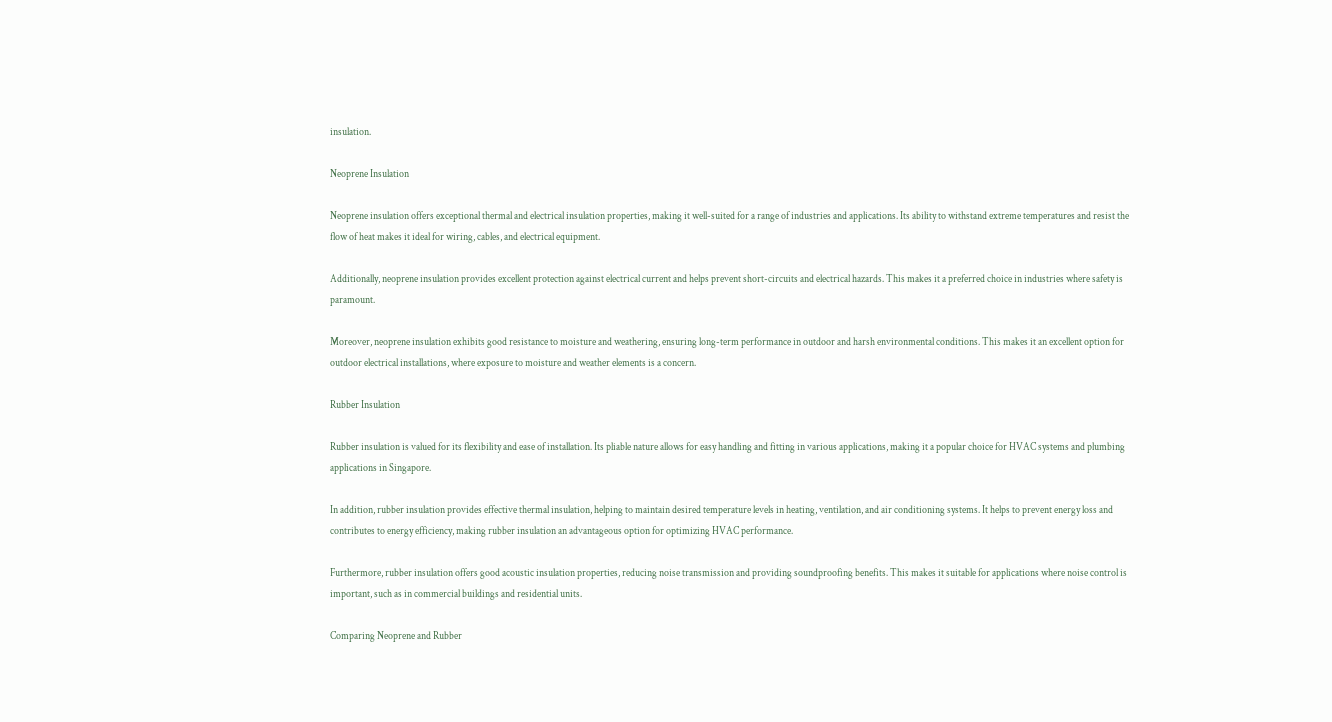insulation.

Neoprene Insulation

Neoprene insulation offers exceptional thermal and electrical insulation properties, making it well-suited for a range of industries and applications. Its ability to withstand extreme temperatures and resist the flow of heat makes it ideal for wiring, cables, and electrical equipment.

Additionally, neoprene insulation provides excellent protection against electrical current and helps prevent short-circuits and electrical hazards. This makes it a preferred choice in industries where safety is paramount.

Moreover, neoprene insulation exhibits good resistance to moisture and weathering, ensuring long-term performance in outdoor and harsh environmental conditions. This makes it an excellent option for outdoor electrical installations, where exposure to moisture and weather elements is a concern.

Rubber Insulation

Rubber insulation is valued for its flexibility and ease of installation. Its pliable nature allows for easy handling and fitting in various applications, making it a popular choice for HVAC systems and plumbing applications in Singapore.

In addition, rubber insulation provides effective thermal insulation, helping to maintain desired temperature levels in heating, ventilation, and air conditioning systems. It helps to prevent energy loss and contributes to energy efficiency, making rubber insulation an advantageous option for optimizing HVAC performance.

Furthermore, rubber insulation offers good acoustic insulation properties, reducing noise transmission and providing soundproofing benefits. This makes it suitable for applications where noise control is important, such as in commercial buildings and residential units.

Comparing Neoprene and Rubber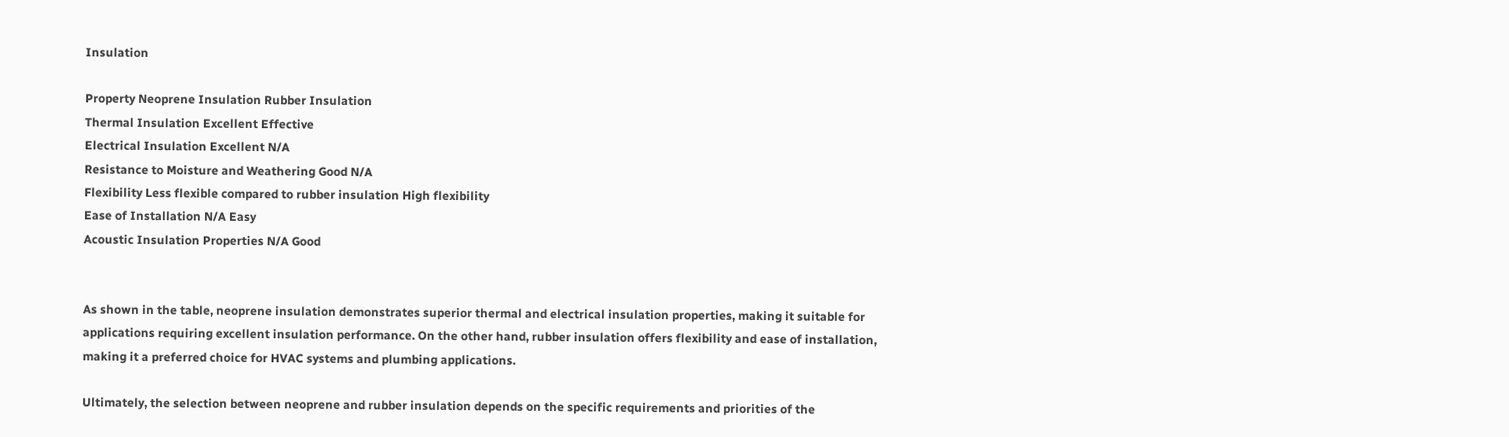Insulation

Property Neoprene Insulation Rubber Insulation
Thermal Insulation Excellent Effective
Electrical Insulation Excellent N/A
Resistance to Moisture and Weathering Good N/A
Flexibility Less flexible compared to rubber insulation High flexibility
Ease of Installation N/A Easy
Acoustic Insulation Properties N/A Good


As shown in the table, neoprene insulation demonstrates superior thermal and electrical insulation properties, making it suitable for applications requiring excellent insulation performance. On the other hand, rubber insulation offers flexibility and ease of installation, making it a preferred choice for HVAC systems and plumbing applications.

Ultimately, the selection between neoprene and rubber insulation depends on the specific requirements and priorities of the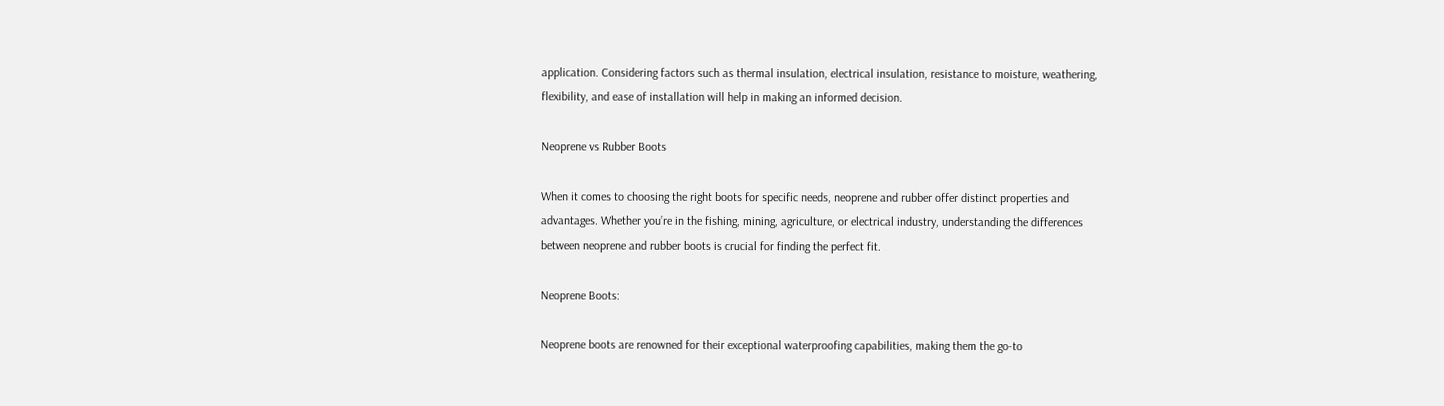application. Considering factors such as thermal insulation, electrical insulation, resistance to moisture, weathering, flexibility, and ease of installation will help in making an informed decision.

Neoprene vs Rubber Boots

When it comes to choosing the right boots for specific needs, neoprene and rubber offer distinct properties and advantages. Whether you’re in the fishing, mining, agriculture, or electrical industry, understanding the differences between neoprene and rubber boots is crucial for finding the perfect fit.

Neoprene Boots:

Neoprene boots are renowned for their exceptional waterproofing capabilities, making them the go-to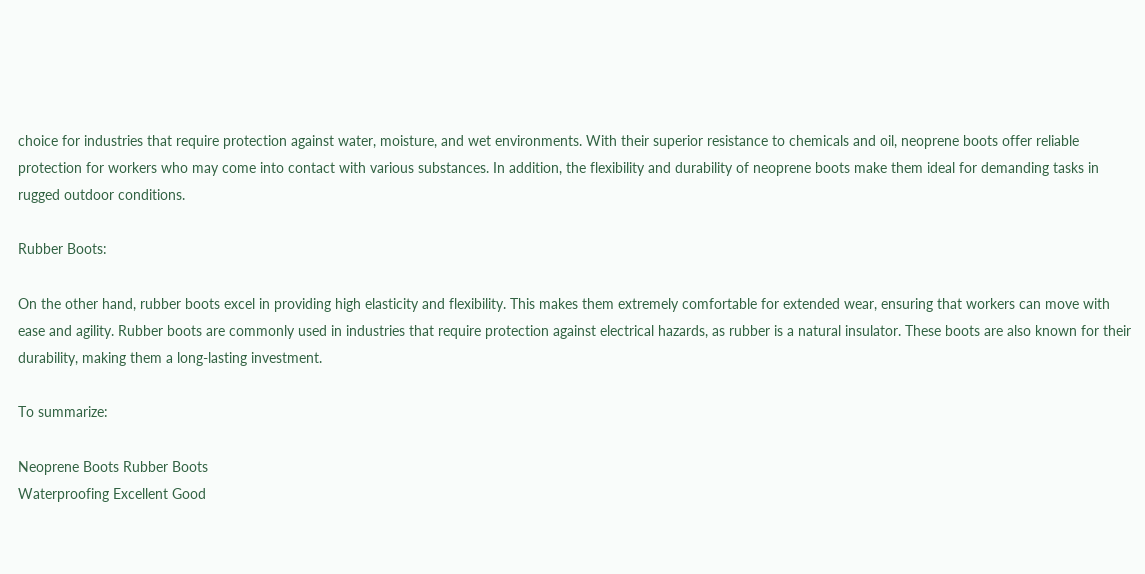choice for industries that require protection against water, moisture, and wet environments. With their superior resistance to chemicals and oil, neoprene boots offer reliable protection for workers who may come into contact with various substances. In addition, the flexibility and durability of neoprene boots make them ideal for demanding tasks in rugged outdoor conditions.

Rubber Boots:

On the other hand, rubber boots excel in providing high elasticity and flexibility. This makes them extremely comfortable for extended wear, ensuring that workers can move with ease and agility. Rubber boots are commonly used in industries that require protection against electrical hazards, as rubber is a natural insulator. These boots are also known for their durability, making them a long-lasting investment.

To summarize:

Neoprene Boots Rubber Boots
Waterproofing Excellent Good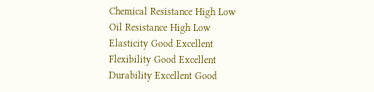Chemical Resistance High Low
Oil Resistance High Low
Elasticity Good Excellent
Flexibility Good Excellent
Durability Excellent Good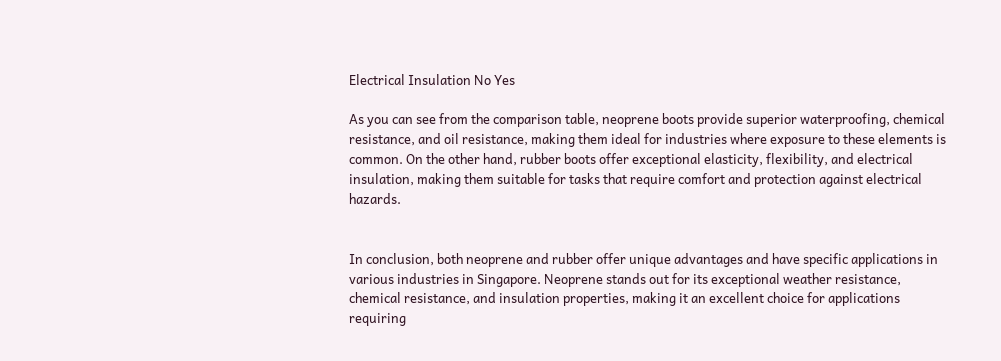Electrical Insulation No Yes

As you can see from the comparison table, neoprene boots provide superior waterproofing, chemical resistance, and oil resistance, making them ideal for industries where exposure to these elements is common. On the other hand, rubber boots offer exceptional elasticity, flexibility, and electrical insulation, making them suitable for tasks that require comfort and protection against electrical hazards.


In conclusion, both neoprene and rubber offer unique advantages and have specific applications in various industries in Singapore. Neoprene stands out for its exceptional weather resistance, chemical resistance, and insulation properties, making it an excellent choice for applications requiring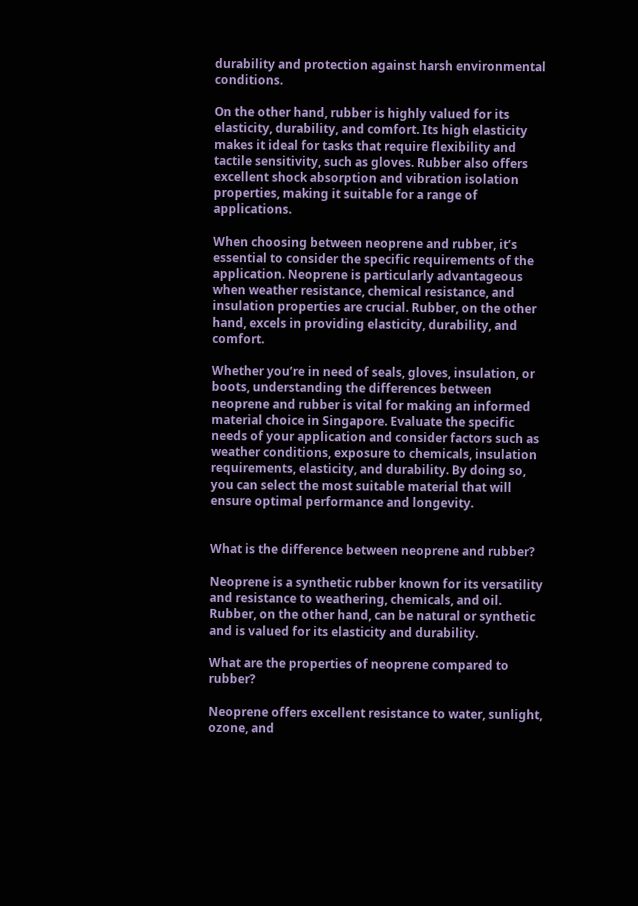durability and protection against harsh environmental conditions.

On the other hand, rubber is highly valued for its elasticity, durability, and comfort. Its high elasticity makes it ideal for tasks that require flexibility and tactile sensitivity, such as gloves. Rubber also offers excellent shock absorption and vibration isolation properties, making it suitable for a range of applications.

When choosing between neoprene and rubber, it’s essential to consider the specific requirements of the application. Neoprene is particularly advantageous when weather resistance, chemical resistance, and insulation properties are crucial. Rubber, on the other hand, excels in providing elasticity, durability, and comfort.

Whether you’re in need of seals, gloves, insulation, or boots, understanding the differences between neoprene and rubber is vital for making an informed material choice in Singapore. Evaluate the specific needs of your application and consider factors such as weather conditions, exposure to chemicals, insulation requirements, elasticity, and durability. By doing so, you can select the most suitable material that will ensure optimal performance and longevity.


What is the difference between neoprene and rubber?

Neoprene is a synthetic rubber known for its versatility and resistance to weathering, chemicals, and oil. Rubber, on the other hand, can be natural or synthetic and is valued for its elasticity and durability.

What are the properties of neoprene compared to rubber?

Neoprene offers excellent resistance to water, sunlight, ozone, and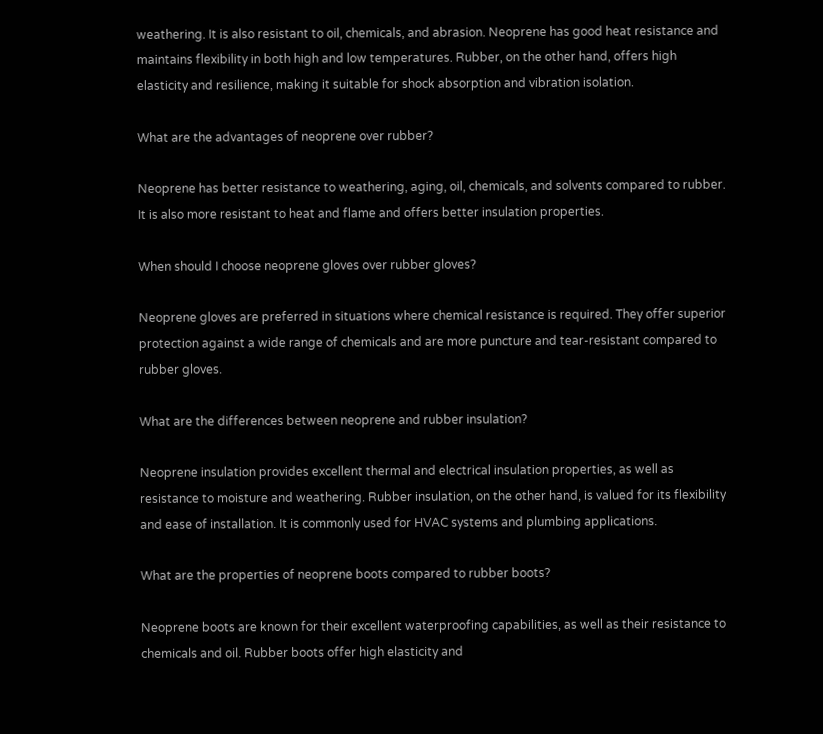weathering. It is also resistant to oil, chemicals, and abrasion. Neoprene has good heat resistance and maintains flexibility in both high and low temperatures. Rubber, on the other hand, offers high elasticity and resilience, making it suitable for shock absorption and vibration isolation.

What are the advantages of neoprene over rubber?

Neoprene has better resistance to weathering, aging, oil, chemicals, and solvents compared to rubber. It is also more resistant to heat and flame and offers better insulation properties.

When should I choose neoprene gloves over rubber gloves?

Neoprene gloves are preferred in situations where chemical resistance is required. They offer superior protection against a wide range of chemicals and are more puncture and tear-resistant compared to rubber gloves.

What are the differences between neoprene and rubber insulation?

Neoprene insulation provides excellent thermal and electrical insulation properties, as well as resistance to moisture and weathering. Rubber insulation, on the other hand, is valued for its flexibility and ease of installation. It is commonly used for HVAC systems and plumbing applications.

What are the properties of neoprene boots compared to rubber boots?

Neoprene boots are known for their excellent waterproofing capabilities, as well as their resistance to chemicals and oil. Rubber boots offer high elasticity and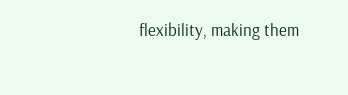flexibility, making them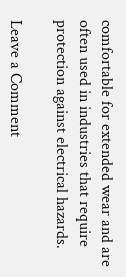comfortable for extended wear and are often used in industries that require protection against electrical hazards.

Leave a Comment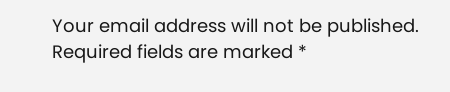Your email address will not be published. Required fields are marked *